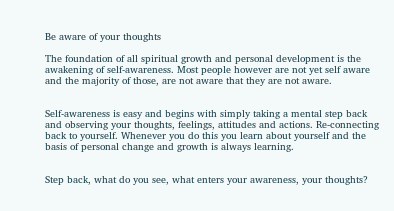Be aware of your thoughts

The foundation of all spiritual growth and personal development is the awakening of self-awareness. Most people however are not yet self aware and the majority of those, are not aware that they are not aware.


Self-awareness is easy and begins with simply taking a mental step back and observing your thoughts, feelings, attitudes and actions. Re-connecting back to yourself. Whenever you do this you learn about yourself and the basis of personal change and growth is always learning.


Step back, what do you see, what enters your awareness, your thoughts?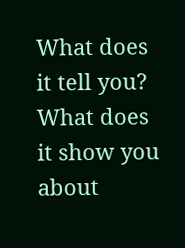What does it tell you? What does it show you about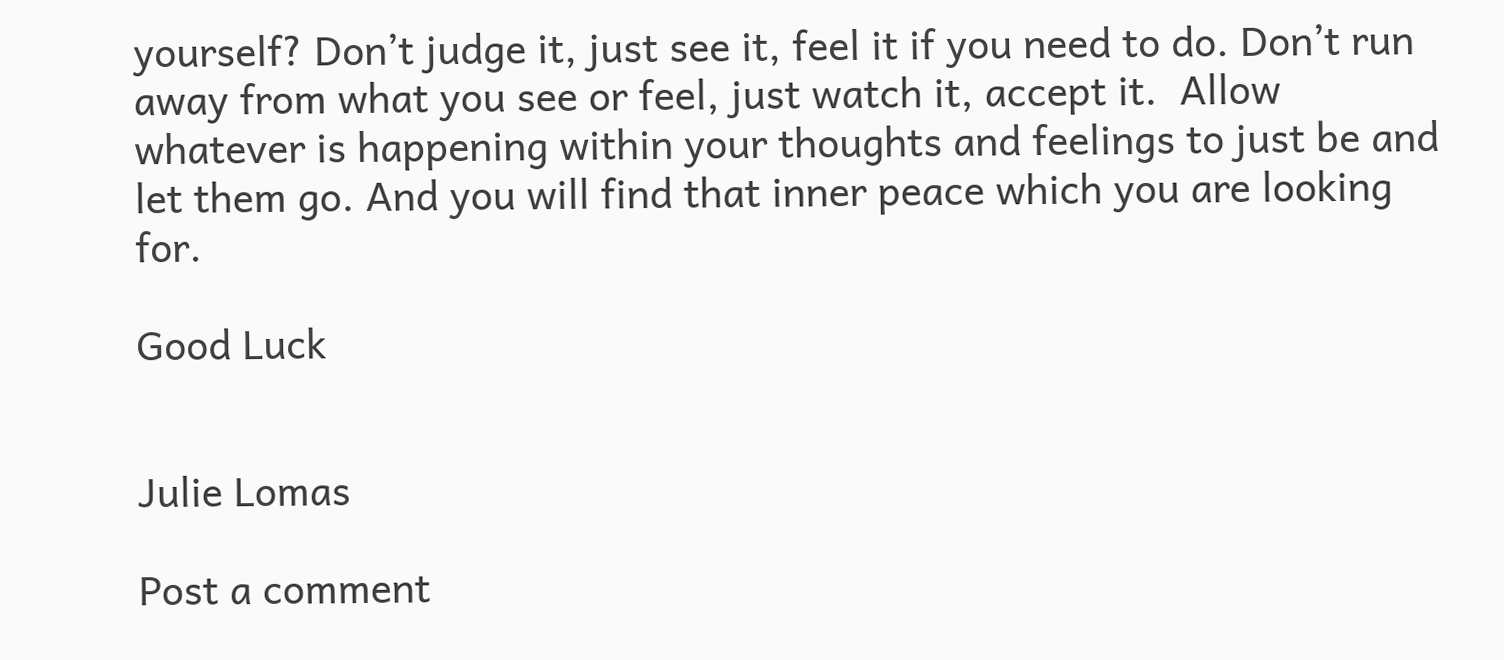yourself? Don’t judge it, just see it, feel it if you need to do. Don’t run away from what you see or feel, just watch it, accept it.  Allow whatever is happening within your thoughts and feelings to just be and let them go. And you will find that inner peace which you are looking for.

Good Luck


Julie Lomas

Post a comment